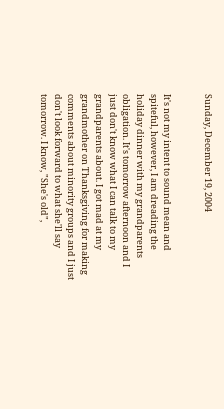Sunday, December 19, 2004


It's not my intent to sound mean and spiteful, however, I am dreading the holiday dinner with my grandparents obligation. It's tomorrow afternoon and I just don't know what I can talk to my grandparents about. I got mad at my grandmother on Thanksgiving for making comments about minority groups and I just don't look forward to what she'll say tomorrow. I know, "She's old",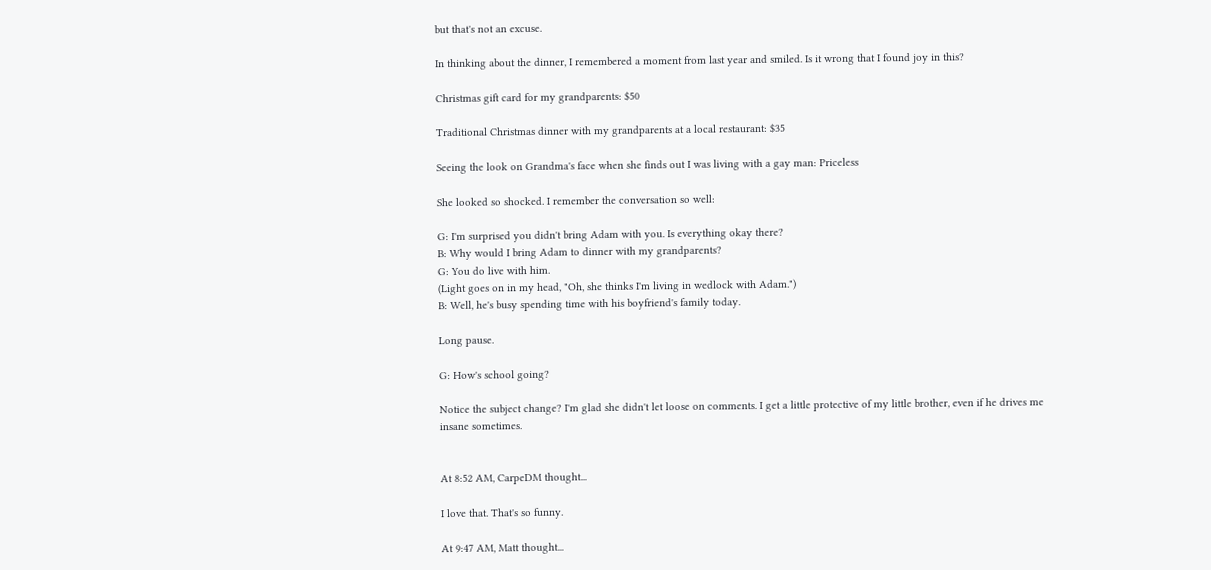but that's not an excuse.

In thinking about the dinner, I remembered a moment from last year and smiled. Is it wrong that I found joy in this?

Christmas gift card for my grandparents: $50

Traditional Christmas dinner with my grandparents at a local restaurant: $35

Seeing the look on Grandma's face when she finds out I was living with a gay man: Priceless

She looked so shocked. I remember the conversation so well:

G: I'm surprised you didn't bring Adam with you. Is everything okay there?
B: Why would I bring Adam to dinner with my grandparents?
G: You do live with him.
(Light goes on in my head, "Oh, she thinks I'm living in wedlock with Adam.")
B: Well, he's busy spending time with his boyfriend's family today.

Long pause.

G: How's school going?

Notice the subject change? I'm glad she didn't let loose on comments. I get a little protective of my little brother, even if he drives me insane sometimes.


At 8:52 AM, CarpeDM thought...

I love that. That's so funny.

At 9:47 AM, Matt thought...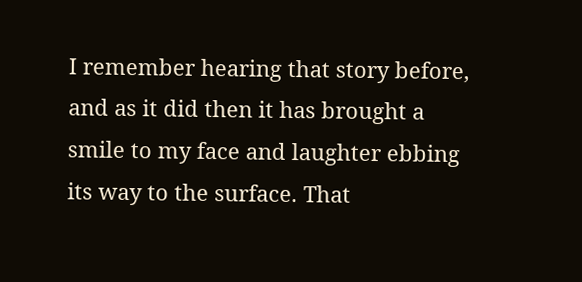I remember hearing that story before, and as it did then it has brought a smile to my face and laughter ebbing its way to the surface. That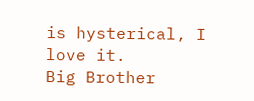is hysterical, I love it.
Big Brother